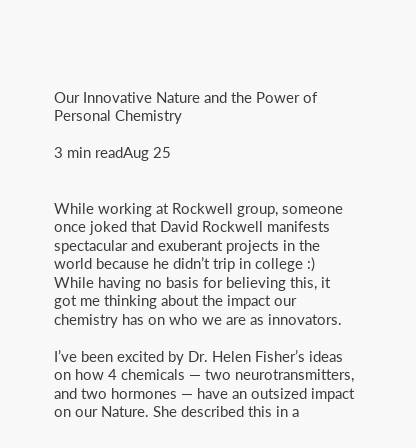Our Innovative Nature and the Power of Personal Chemistry

3 min readAug 25


While working at Rockwell group, someone once joked that David Rockwell manifests spectacular and exuberant projects in the world because he didn’t trip in college :) While having no basis for believing this, it got me thinking about the impact our chemistry has on who we are as innovators.

I’ve been excited by Dr. Helen Fisher’s ideas on how 4 chemicals — two neurotransmitters, and two hormones — have an outsized impact on our Nature. She described this in a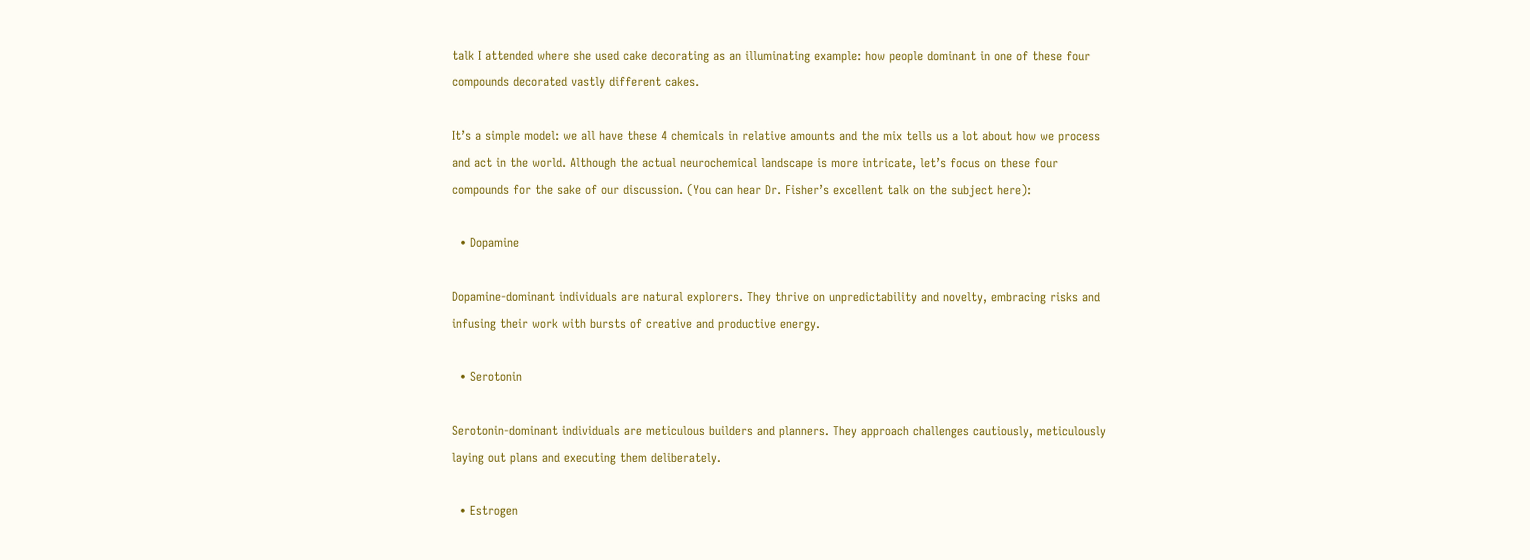talk I attended where she used cake decorating as an illuminating example: how people dominant in one of these four compounds decorated vastly different cakes.

It’s a simple model: we all have these 4 chemicals in relative amounts and the mix tells us a lot about how we process and act in the world. Although the actual neurochemical landscape is more intricate, let’s focus on these four compounds for the sake of our discussion. (You can hear Dr. Fisher’s excellent talk on the subject here):

  • Dopamine

Dopamine-dominant individuals are natural explorers. They thrive on unpredictability and novelty, embracing risks and infusing their work with bursts of creative and productive energy.

  • Serotonin

Serotonin-dominant individuals are meticulous builders and planners. They approach challenges cautiously, meticulously laying out plans and executing them deliberately.

  • Estrogen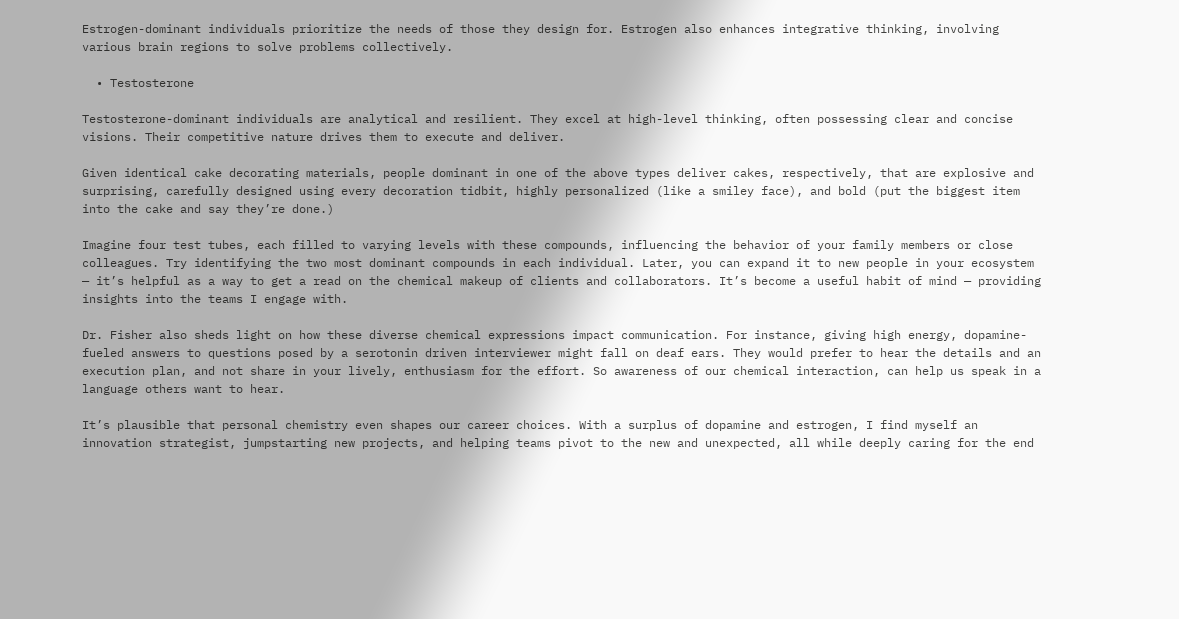Estrogen-dominant individuals prioritize the needs of those they design for. Estrogen also enhances integrative thinking, involving various brain regions to solve problems collectively.

  • Testosterone

Testosterone-dominant individuals are analytical and resilient. They excel at high-level thinking, often possessing clear and concise visions. Their competitive nature drives them to execute and deliver.

Given identical cake decorating materials, people dominant in one of the above types deliver cakes, respectively, that are explosive and surprising, carefully designed using every decoration tidbit, highly personalized (like a smiley face), and bold (put the biggest item into the cake and say they’re done.)

Imagine four test tubes, each filled to varying levels with these compounds, influencing the behavior of your family members or close colleagues. Try identifying the two most dominant compounds in each individual. Later, you can expand it to new people in your ecosystem — it’s helpful as a way to get a read on the chemical makeup of clients and collaborators. It’s become a useful habit of mind — providing insights into the teams I engage with.

Dr. Fisher also sheds light on how these diverse chemical expressions impact communication. For instance, giving high energy, dopamine-fueled answers to questions posed by a serotonin driven interviewer might fall on deaf ears. They would prefer to hear the details and an execution plan, and not share in your lively, enthusiasm for the effort. So awareness of our chemical interaction, can help us speak in a language others want to hear.

It’s plausible that personal chemistry even shapes our career choices. With a surplus of dopamine and estrogen, I find myself an innovation strategist, jumpstarting new projects, and helping teams pivot to the new and unexpected, all while deeply caring for the end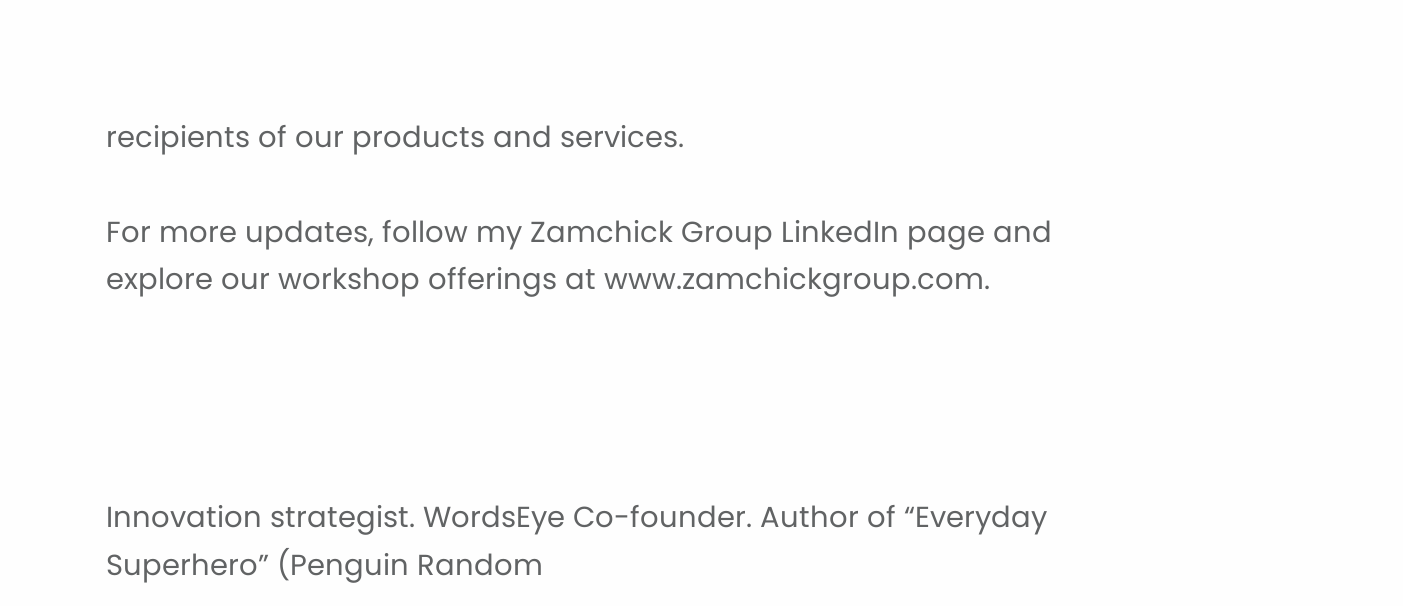recipients of our products and services.

For more updates, follow my Zamchick Group LinkedIn page and explore our workshop offerings at www.zamchickgroup.com.




Innovation strategist. WordsEye Co-founder. Author of “Everyday Superhero” (Penguin Random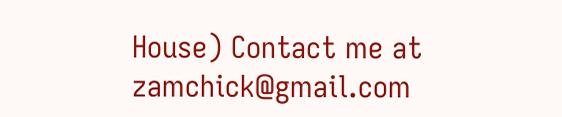House) Contact me at zamchick@gmail.com